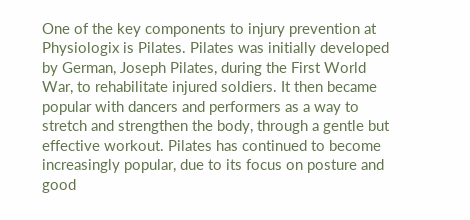One of the key components to injury prevention at Physiologix is Pilates. Pilates was initially developed by German, Joseph Pilates, during the First World War, to rehabilitate injured soldiers. It then became popular with dancers and performers as a way to stretch and strengthen the body, through a gentle but effective workout. Pilates has continued to become increasingly popular, due to its focus on posture and good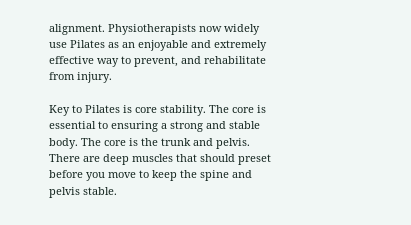alignment. Physiotherapists now widely use Pilates as an enjoyable and extremely effective way to prevent, and rehabilitate from injury.

Key to Pilates is core stability. The core is essential to ensuring a strong and stable body. The core is the trunk and pelvis. There are deep muscles that should preset before you move to keep the spine and pelvis stable.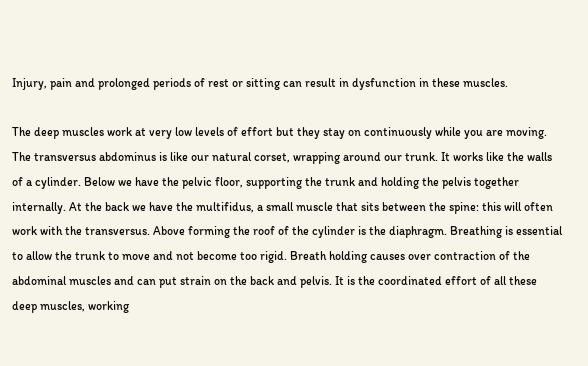Injury, pain and prolonged periods of rest or sitting can result in dysfunction in these muscles.

The deep muscles work at very low levels of effort but they stay on continuously while you are moving. The transversus abdominus is like our natural corset, wrapping around our trunk. It works like the walls of a cylinder. Below we have the pelvic floor, supporting the trunk and holding the pelvis together internally. At the back we have the multifidus, a small muscle that sits between the spine: this will often work with the transversus. Above forming the roof of the cylinder is the diaphragm. Breathing is essential to allow the trunk to move and not become too rigid. Breath holding causes over contraction of the abdominal muscles and can put strain on the back and pelvis. It is the coordinated effort of all these deep muscles, working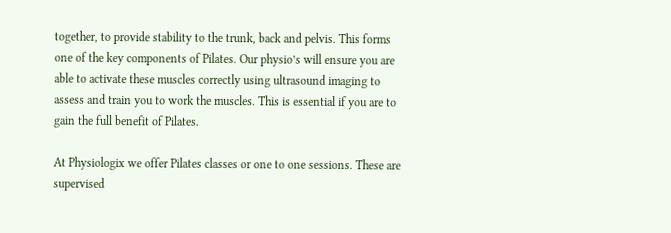together, to provide stability to the trunk, back and pelvis. This forms one of the key components of Pilates. Our physio’s will ensure you are able to activate these muscles correctly using ultrasound imaging to assess and train you to work the muscles. This is essential if you are to gain the full benefit of Pilates.

At Physiologix we offer Pilates classes or one to one sessions. These are supervised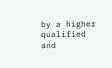by a higher qualified and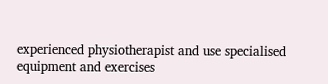experienced physiotherapist and use specialised equipment and exercises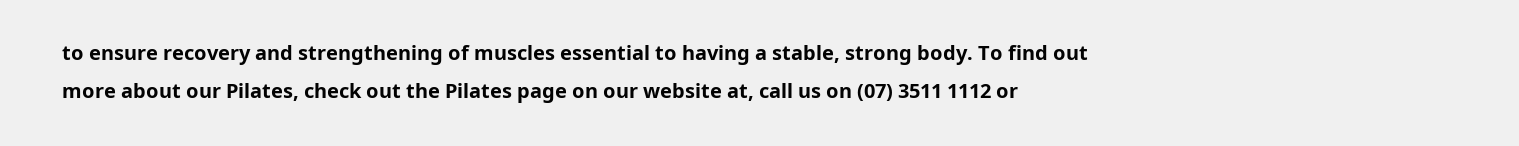to ensure recovery and strengthening of muscles essential to having a stable, strong body. To find out more about our Pilates, check out the Pilates page on our website at, call us on (07) 3511 1112 or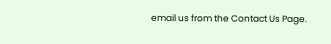email us from the Contact Us Page.